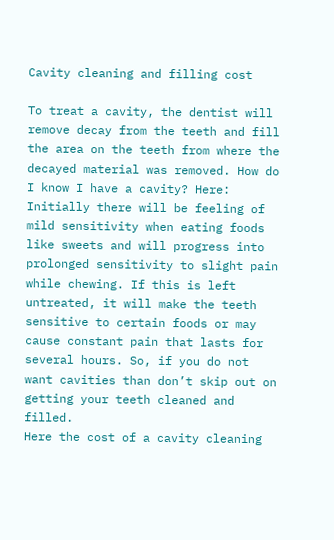Cavity cleaning and filling cost

To treat a cavity, the dentist will remove decay from the teeth and fill the area on the teeth from where the decayed material was removed. How do I know I have a cavity? Here: Initially there will be feeling of mild sensitivity when eating foods like sweets and will progress into prolonged sensitivity to slight pain while chewing. If this is left untreated, it will make the teeth sensitive to certain foods or may cause constant pain that lasts for several hours. So, if you do not want cavities than don’t skip out on getting your teeth cleaned and filled.
Here the cost of a cavity cleaning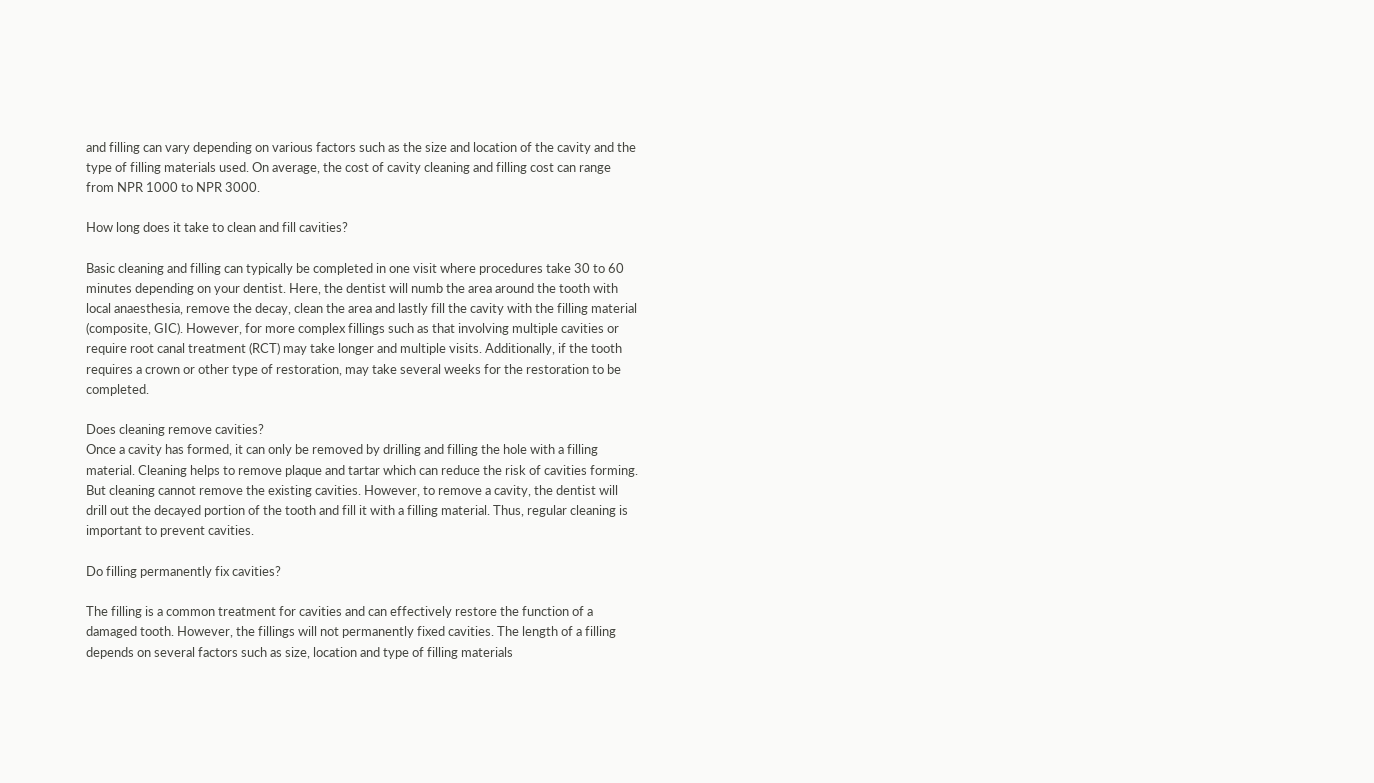and filling can vary depending on various factors such as the size and location of the cavity and the type of filling materials used. On average, the cost of cavity cleaning and filling cost can range from NPR 1000 to NPR 3000.

How long does it take to clean and fill cavities?

Basic cleaning and filling can typically be completed in one visit where procedures take 30 to 60 minutes depending on your dentist. Here, the dentist will numb the area around the tooth with local anaesthesia, remove the decay, clean the area and lastly fill the cavity with the filling material (composite, GIC). However, for more complex fillings such as that involving multiple cavities or require root canal treatment (RCT) may take longer and multiple visits. Additionally, if the tooth requires a crown or other type of restoration, may take several weeks for the restoration to be completed.

Does cleaning remove cavities?
Once a cavity has formed, it can only be removed by drilling and filling the hole with a filling material. Cleaning helps to remove plaque and tartar which can reduce the risk of cavities forming. But cleaning cannot remove the existing cavities. However, to remove a cavity, the dentist will drill out the decayed portion of the tooth and fill it with a filling material. Thus, regular cleaning is important to prevent cavities.

Do filling permanently fix cavities?

The filling is a common treatment for cavities and can effectively restore the function of a damaged tooth. However, the fillings will not permanently fixed cavities. The length of a filling depends on several factors such as size, location and type of filling materials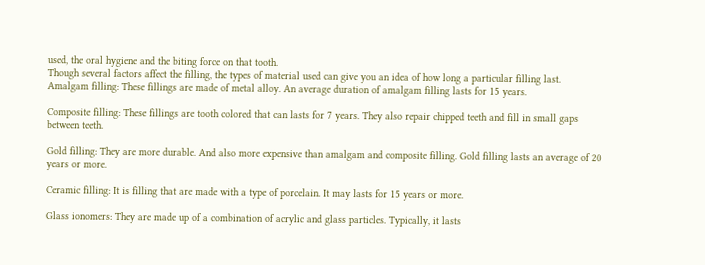used, the oral hygiene and the biting force on that tooth.
Though several factors affect the filling, the types of material used can give you an idea of how long a particular filling last.
Amalgam filling: These fillings are made of metal alloy. An average duration of amalgam filling lasts for 15 years.

Composite filling: These fillings are tooth colored that can lasts for 7 years. They also repair chipped teeth and fill in small gaps between teeth.

Gold filling: They are more durable. And also more expensive than amalgam and composite filling. Gold filling lasts an average of 20 years or more.

Ceramic filling: It is filling that are made with a type of porcelain. It may lasts for 15 years or more.

Glass ionomers: They are made up of a combination of acrylic and glass particles. Typically, it lasts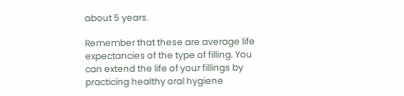about 5 years.

Remember that these are average life expectancies of the type of filling. You can extend the life of your fillings by practicing healthy oral hygiene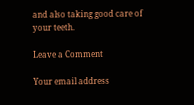and also taking good care of your teeth.

Leave a Comment

Your email address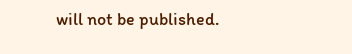will not be published.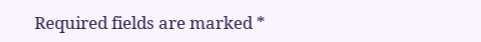Required fields are marked *